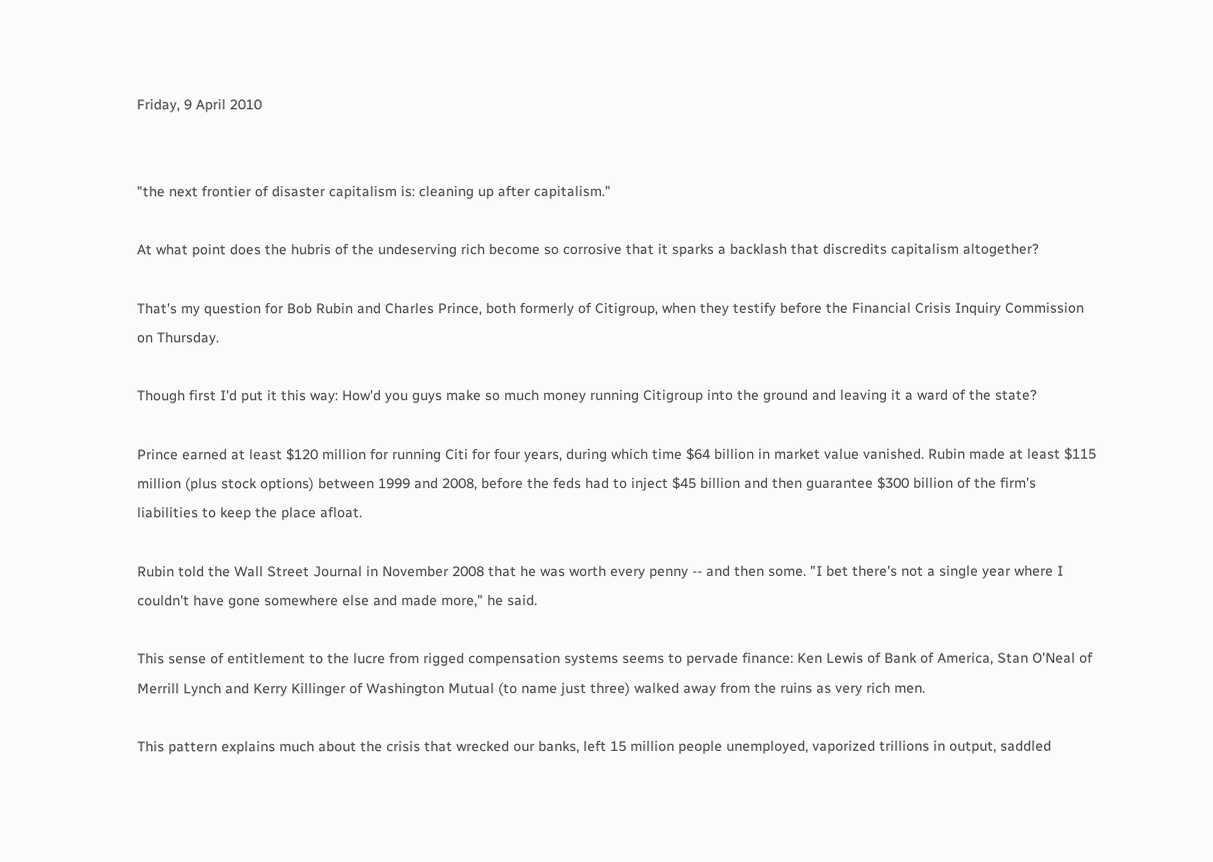Friday, 9 April 2010


"the next frontier of disaster capitalism is: cleaning up after capitalism."

At what point does the hubris of the undeserving rich become so corrosive that it sparks a backlash that discredits capitalism altogether?

That's my question for Bob Rubin and Charles Prince, both formerly of Citigroup, when they testify before the Financial Crisis Inquiry Commission on Thursday.

Though first I'd put it this way: How'd you guys make so much money running Citigroup into the ground and leaving it a ward of the state?

Prince earned at least $120 million for running Citi for four years, during which time $64 billion in market value vanished. Rubin made at least $115 million (plus stock options) between 1999 and 2008, before the feds had to inject $45 billion and then guarantee $300 billion of the firm's liabilities to keep the place afloat.

Rubin told the Wall Street Journal in November 2008 that he was worth every penny -- and then some. "I bet there's not a single year where I couldn't have gone somewhere else and made more," he said.

This sense of entitlement to the lucre from rigged compensation systems seems to pervade finance: Ken Lewis of Bank of America, Stan O'Neal of Merrill Lynch and Kerry Killinger of Washington Mutual (to name just three) walked away from the ruins as very rich men.

This pattern explains much about the crisis that wrecked our banks, left 15 million people unemployed, vaporized trillions in output, saddled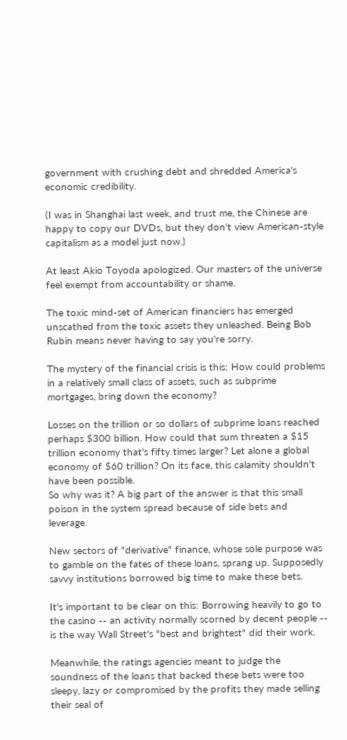government with crushing debt and shredded America's economic credibility.

(I was in Shanghai last week, and trust me, the Chinese are happy to copy our DVDs, but they don't view American-style capitalism as a model just now.)

At least Akio Toyoda apologized. Our masters of the universe feel exempt from accountability or shame.

The toxic mind-set of American financiers has emerged unscathed from the toxic assets they unleashed. Being Bob Rubin means never having to say you're sorry.

The mystery of the financial crisis is this: How could problems in a relatively small class of assets, such as subprime mortgages, bring down the economy?

Losses on the trillion or so dollars of subprime loans reached perhaps $300 billion. How could that sum threaten a $15 trillion economy that's fifty times larger? Let alone a global economy of $60 trillion? On its face, this calamity shouldn't have been possible.
So why was it? A big part of the answer is that this small poison in the system spread because of side bets and leverage.

New sectors of "derivative" finance, whose sole purpose was to gamble on the fates of these loans, sprang up. Supposedly savvy institutions borrowed big time to make these bets.

It's important to be clear on this: Borrowing heavily to go to the casino -- an activity normally scorned by decent people -- is the way Wall Street's "best and brightest" did their work.

Meanwhile, the ratings agencies meant to judge the soundness of the loans that backed these bets were too sleepy, lazy or compromised by the profits they made selling their seal of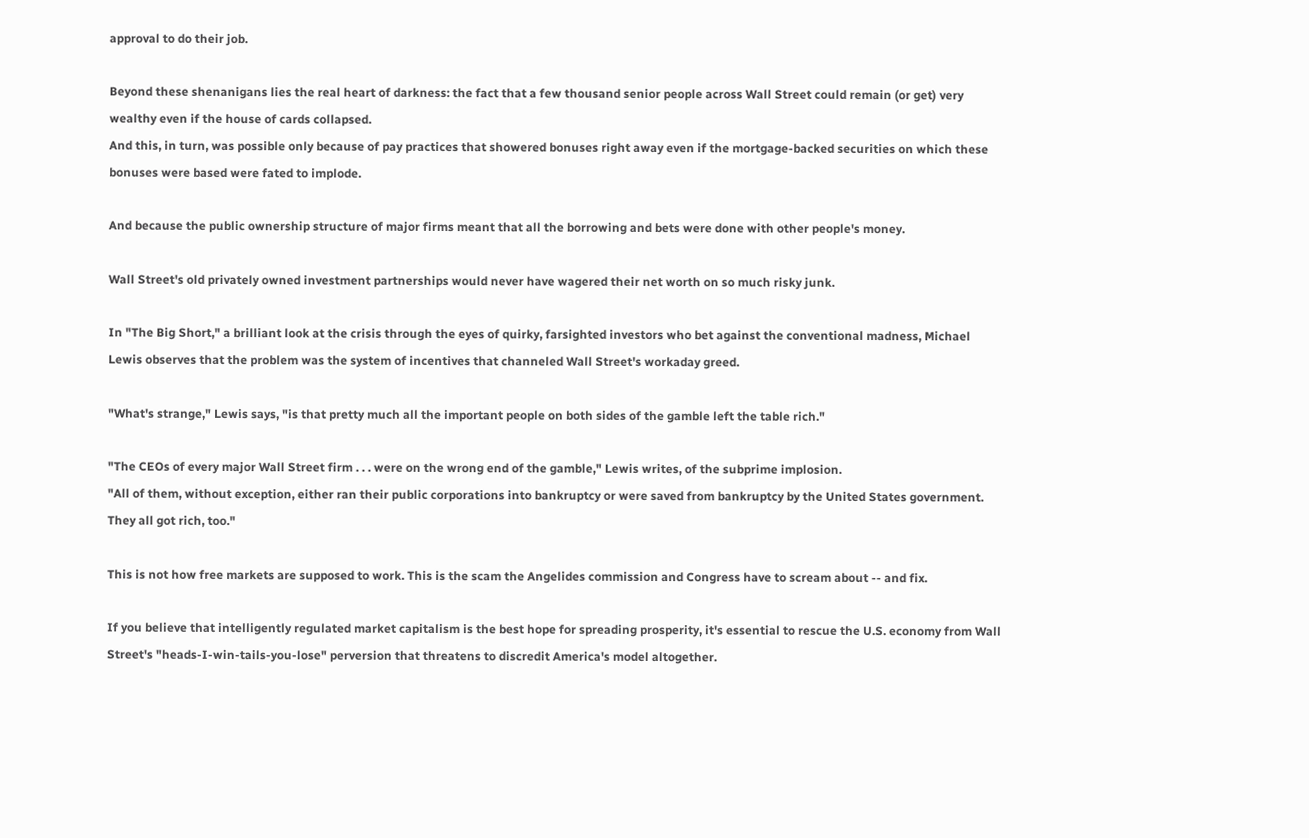approval to do their job.

Beyond these shenanigans lies the real heart of darkness: the fact that a few thousand senior people across Wall Street could remain (or get) very wealthy even if the house of cards collapsed.
And this, in turn, was possible only because of pay practices that showered bonuses right away even if the mortgage-backed securities on which these bonuses were based were fated to implode.

And because the public ownership structure of major firms meant that all the borrowing and bets were done with other people's money.

Wall Street's old privately owned investment partnerships would never have wagered their net worth on so much risky junk.

In "The Big Short," a brilliant look at the crisis through the eyes of quirky, farsighted investors who bet against the conventional madness, Michael Lewis observes that the problem was the system of incentives that channeled Wall Street's workaday greed.

"What's strange," Lewis says, "is that pretty much all the important people on both sides of the gamble left the table rich."

"The CEOs of every major Wall Street firm . . . were on the wrong end of the gamble," Lewis writes, of the subprime implosion.
"All of them, without exception, either ran their public corporations into bankruptcy or were saved from bankruptcy by the United States government. They all got rich, too."

This is not how free markets are supposed to work. This is the scam the Angelides commission and Congress have to scream about -- and fix.

If you believe that intelligently regulated market capitalism is the best hope for spreading prosperity, it's essential to rescue the U.S. economy from Wall Street's "heads-I-win-tails-you-lose" perversion that threatens to discredit America's model altogether.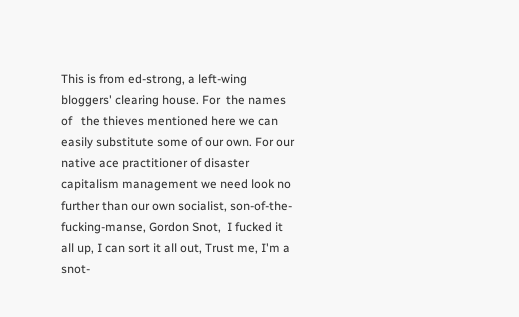This is from ed-strong, a left-wing bloggers' clearing house. For  the names of   the thieves mentioned here we can easily substitute some of our own. For our native ace practitioner of disaster capitalism management we need look no further than our own socialist, son-of-the-fucking-manse, Gordon Snot,  I fucked it all up, I can sort it all out, Trust me, I'm a snot-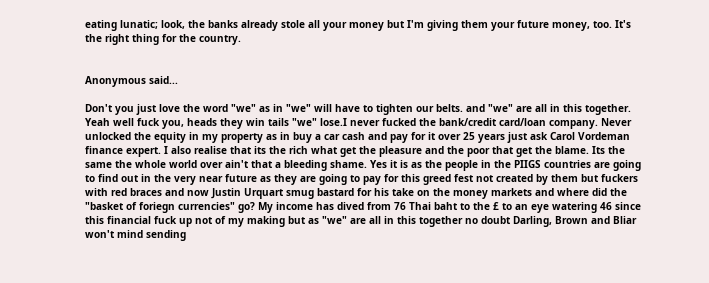eating lunatic; look, the banks already stole all your money but I'm giving them your future money, too. It's the right thing for the country.


Anonymous said...

Don't you just love the word "we" as in "we" will have to tighten our belts. and "we" are all in this together. Yeah well fuck you, heads they win tails "we" lose.I never fucked the bank/credit card/loan company. Never unlocked the equity in my property as in buy a car cash and pay for it over 25 years just ask Carol Vordeman finance expert. I also realise that its the rich what get the pleasure and the poor that get the blame. Its the same the whole world over ain't that a bleeding shame. Yes it is as the people in the PIIGS countries are going to find out in the very near future as they are going to pay for this greed fest not created by them but fuckers with red braces and now Justin Urquart smug bastard for his take on the money markets and where did the "basket of foriegn currencies" go? My income has dived from 76 Thai baht to the £ to an eye watering 46 since this financial fuck up not of my making but as "we" are all in this together no doubt Darling, Brown and Bliar won't mind sending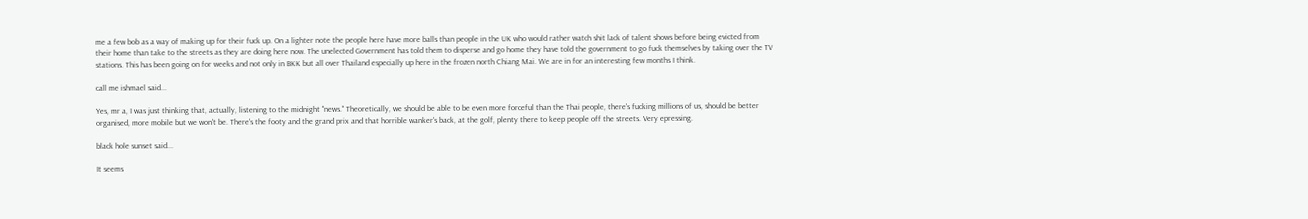me a few bob as a way of making up for their fuck up. On a lighter note the people here have more balls than people in the UK who would rather watch shit lack of talent shows before being evicted from their home than take to the streets as they are doing here now. The unelected Government has told them to disperse and go home they have told the government to go fuck themselves by taking over the TV stations. This has been going on for weeks and not only in BKK but all over Thailand especially up here in the frozen north Chiang Mai. We are in for an interesting few months I think.

call me ishmael said...

Yes, mr a, I was just thinking that, actually, listening to the midnight "news." Theoretically, we should be able to be even more forceful than the Thai people, there's fucking millions of us, should be better organised, more mobile but we won't be. There's the footy and the grand prix and that horrible wanker's back, at the golf, plenty there to keep people off the streets. Very epressing.

black hole sunset said...

It seems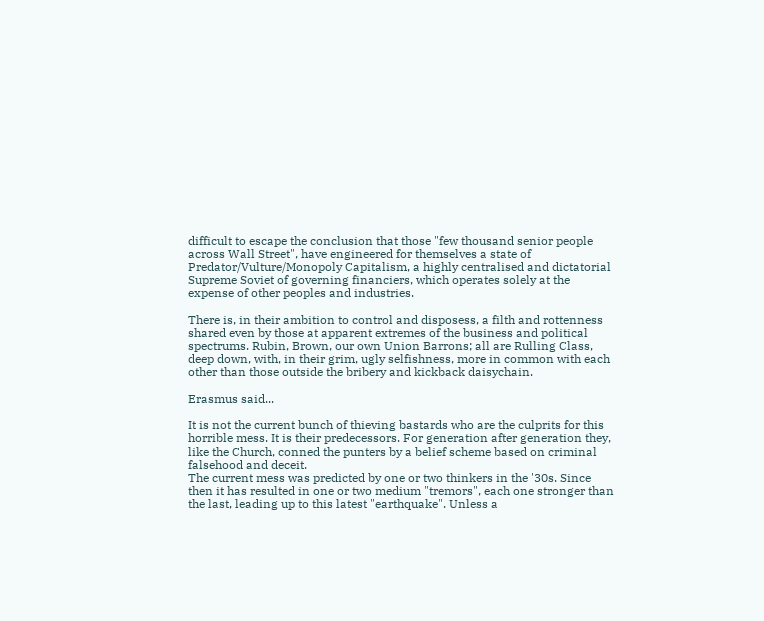difficult to escape the conclusion that those "few thousand senior people across Wall Street", have engineered for themselves a state of Predator/Vulture/Monopoly Capitalism, a highly centralised and dictatorial Supreme Soviet of governing financiers, which operates solely at the expense of other peoples and industries.

There is, in their ambition to control and disposess, a filth and rottenness shared even by those at apparent extremes of the business and political spectrums. Rubin, Brown, our own Union Barrons; all are Rulling Class, deep down, with, in their grim, ugly selfishness, more in common with each other than those outside the bribery and kickback daisychain.

Erasmus said...

It is not the current bunch of thieving bastards who are the culprits for this horrible mess. It is their predecessors. For generation after generation they, like the Church, conned the punters by a belief scheme based on criminal falsehood and deceit.
The current mess was predicted by one or two thinkers in the '30s. Since then it has resulted in one or two medium "tremors", each one stronger than the last, leading up to this latest "earthquake". Unless a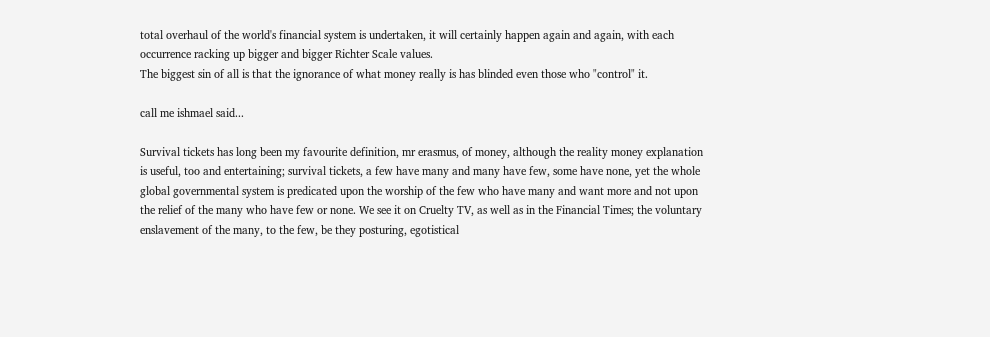total overhaul of the world's financial system is undertaken, it will certainly happen again and again, with each occurrence racking up bigger and bigger Richter Scale values.
The biggest sin of all is that the ignorance of what money really is has blinded even those who "control" it.

call me ishmael said...

Survival tickets has long been my favourite definition, mr erasmus, of money, although the reality money explanation is useful, too and entertaining; survival tickets, a few have many and many have few, some have none, yet the whole global governmental system is predicated upon the worship of the few who have many and want more and not upon the relief of the many who have few or none. We see it on Cruelty TV, as well as in the Financial Times; the voluntary enslavement of the many, to the few, be they posturing, egotistical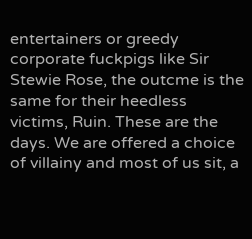entertainers or greedy corporate fuckpigs like Sir Stewie Rose, the outcme is the same for their heedless victims, Ruin. These are the days. We are offered a choice of villainy and most of us sit, a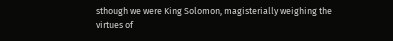sthough we were King Solomon, magisterially weighing the virtues of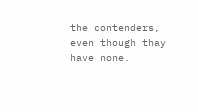the contenders, even though thay have none.